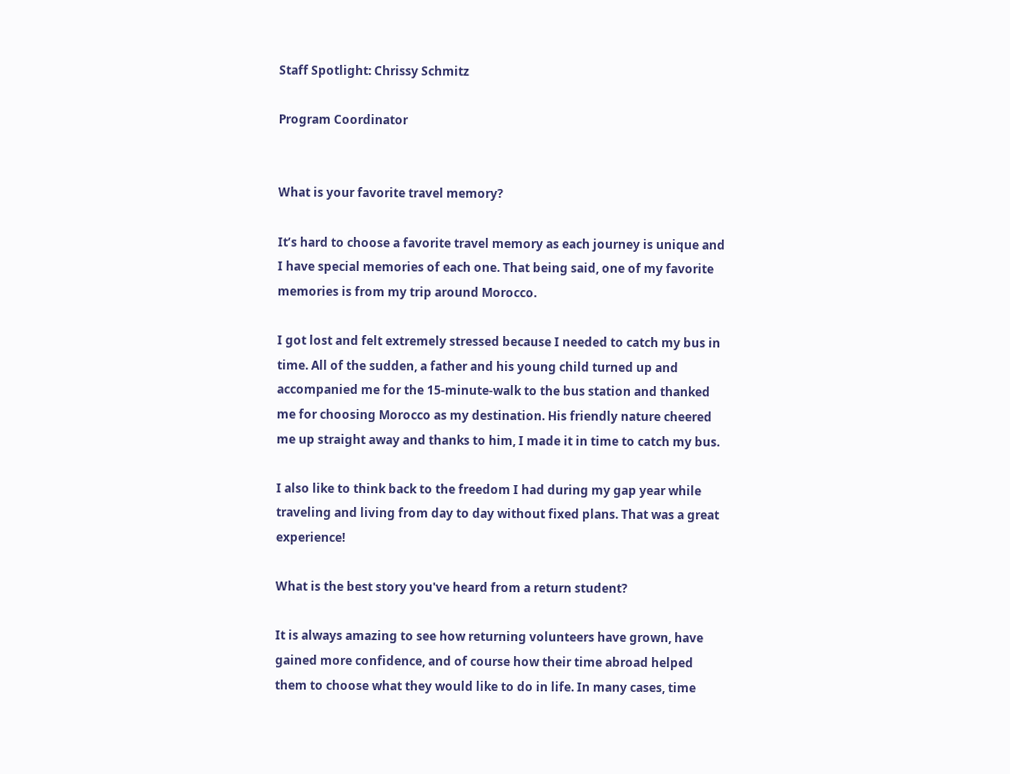Staff Spotlight: Chrissy Schmitz

Program Coordinator


What is your favorite travel memory?

It’s hard to choose a favorite travel memory as each journey is unique and I have special memories of each one. That being said, one of my favorite memories is from my trip around Morocco.

I got lost and felt extremely stressed because I needed to catch my bus in time. All of the sudden, a father and his young child turned up and accompanied me for the 15-minute-walk to the bus station and thanked me for choosing Morocco as my destination. His friendly nature cheered me up straight away and thanks to him, I made it in time to catch my bus.

I also like to think back to the freedom I had during my gap year while traveling and living from day to day without fixed plans. That was a great experience!

What is the best story you've heard from a return student?

It is always amazing to see how returning volunteers have grown, have gained more confidence, and of course how their time abroad helped them to choose what they would like to do in life. In many cases, time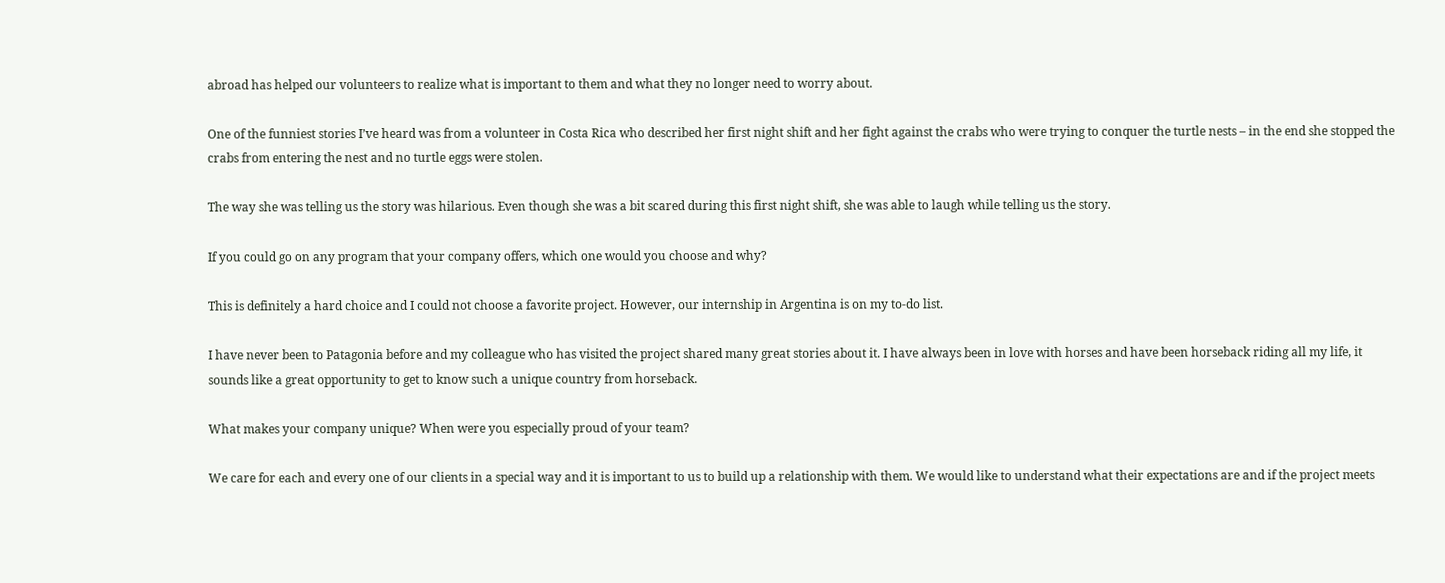abroad has helped our volunteers to realize what is important to them and what they no longer need to worry about.

One of the funniest stories I’ve heard was from a volunteer in Costa Rica who described her first night shift and her fight against the crabs who were trying to conquer the turtle nests – in the end she stopped the crabs from entering the nest and no turtle eggs were stolen.

The way she was telling us the story was hilarious. Even though she was a bit scared during this first night shift, she was able to laugh while telling us the story.

If you could go on any program that your company offers, which one would you choose and why?

This is definitely a hard choice and I could not choose a favorite project. However, our internship in Argentina is on my to-do list.

I have never been to Patagonia before and my colleague who has visited the project shared many great stories about it. I have always been in love with horses and have been horseback riding all my life, it sounds like a great opportunity to get to know such a unique country from horseback.

What makes your company unique? When were you especially proud of your team?

We care for each and every one of our clients in a special way and it is important to us to build up a relationship with them. We would like to understand what their expectations are and if the project meets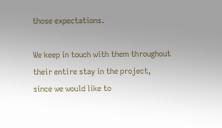those expectations.

We keep in touch with them throughout their entire stay in the project, since we would like to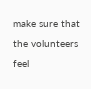make sure that the volunteers feel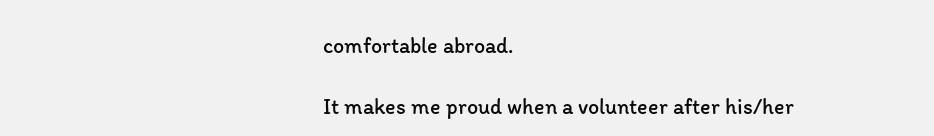comfortable abroad.

It makes me proud when a volunteer after his/her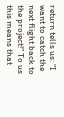return tells us: “I want to catch the next flight back to the project!” To us this means that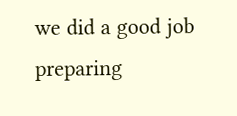we did a good job preparing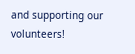and supporting our volunteers!